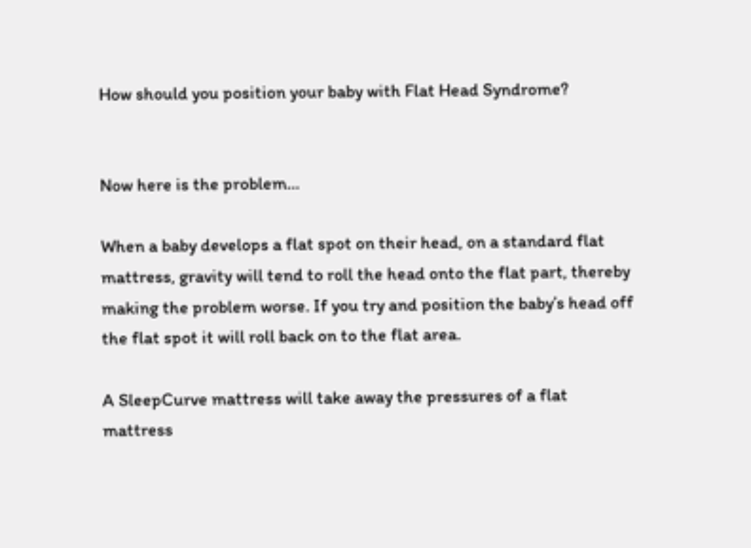How should you position your baby with Flat Head Syndrome?


Now here is the problem…

When a baby develops a flat spot on their head, on a standard flat mattress, gravity will tend to roll the head onto the flat part, thereby making the problem worse. If you try and position the baby’s head off the flat spot it will roll back on to the flat area.

A SleepCurve mattress will take away the pressures of a flat mattress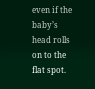even if the baby’s head rolls on to the flat spot.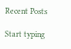Recent Posts

Start typing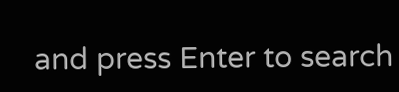and press Enter to search